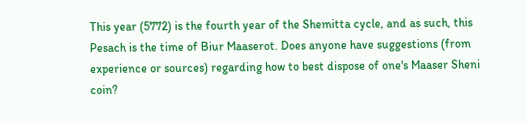This year (5772) is the fourth year of the Shemitta cycle, and as such, this Pesach is the time of Biur Maaserot. Does anyone have suggestions (from experience or sources) regarding how to best dispose of one's Maaser Sheni coin?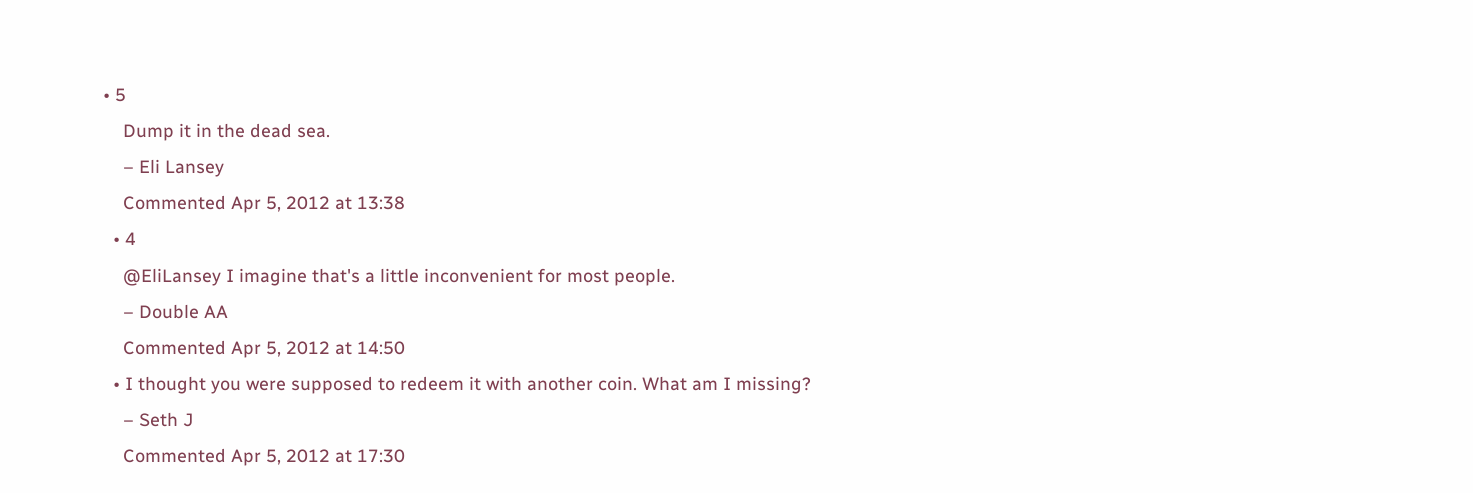• 5
    Dump it in the dead sea.
    – Eli Lansey
    Commented Apr 5, 2012 at 13:38
  • 4
    @EliLansey I imagine that's a little inconvenient for most people.
    – Double AA
    Commented Apr 5, 2012 at 14:50
  • I thought you were supposed to redeem it with another coin. What am I missing?
    – Seth J
    Commented Apr 5, 2012 at 17:30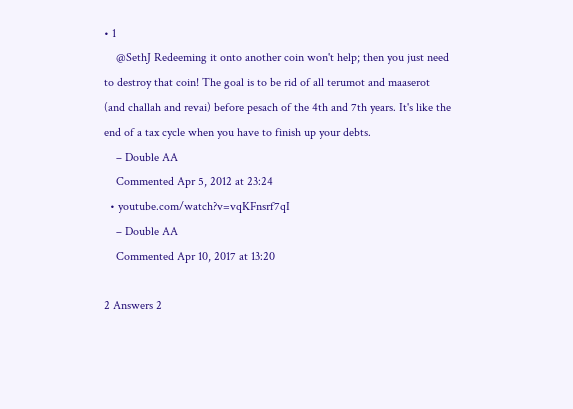• 1
    @SethJ Redeeming it onto another coin won't help; then you just need to destroy that coin! The goal is to be rid of all terumot and maaserot (and challah and revai) before pesach of the 4th and 7th years. It's like the end of a tax cycle when you have to finish up your debts.
    – Double AA
    Commented Apr 5, 2012 at 23:24
  • youtube.com/watch?v=vqKFnsrf7qI
    – Double AA
    Commented Apr 10, 2017 at 13:20

2 Answers 2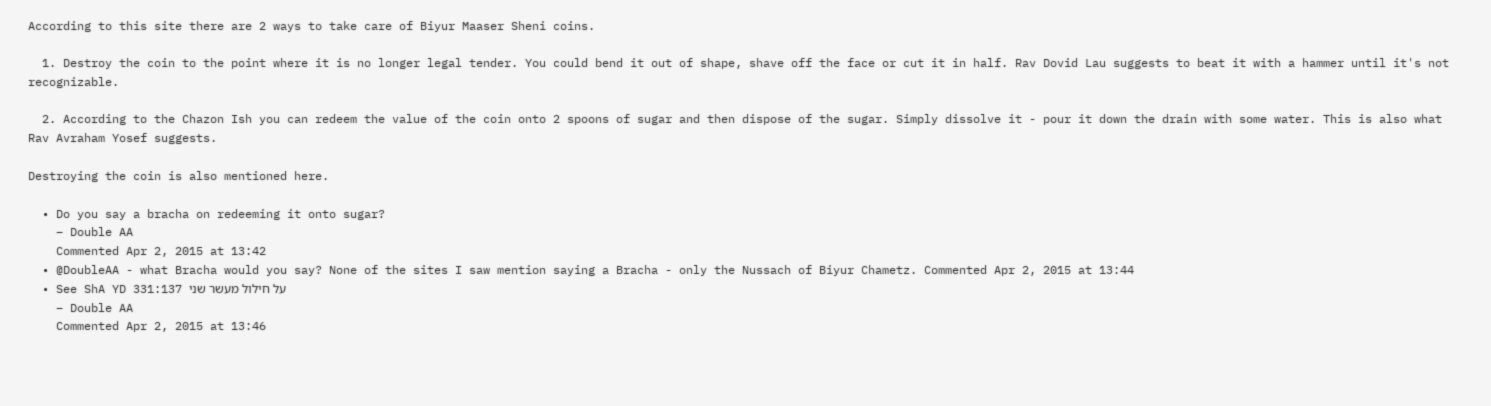According to this site there are 2 ways to take care of Biyur Maaser Sheni coins.

  1. Destroy the coin to the point where it is no longer legal tender. You could bend it out of shape, shave off the face or cut it in half. Rav Dovid Lau suggests to beat it with a hammer until it's not recognizable.

  2. According to the Chazon Ish you can redeem the value of the coin onto 2 spoons of sugar and then dispose of the sugar. Simply dissolve it - pour it down the drain with some water. This is also what Rav Avraham Yosef suggests.

Destroying the coin is also mentioned here.

  • Do you say a bracha on redeeming it onto sugar?
    – Double AA
    Commented Apr 2, 2015 at 13:42
  • @DoubleAA - what Bracha would you say? None of the sites I saw mention saying a Bracha - only the Nussach of Biyur Chametz. Commented Apr 2, 2015 at 13:44
  • See ShA YD 331:137 על חילול מעשר שני
    – Double AA
    Commented Apr 2, 2015 at 13:46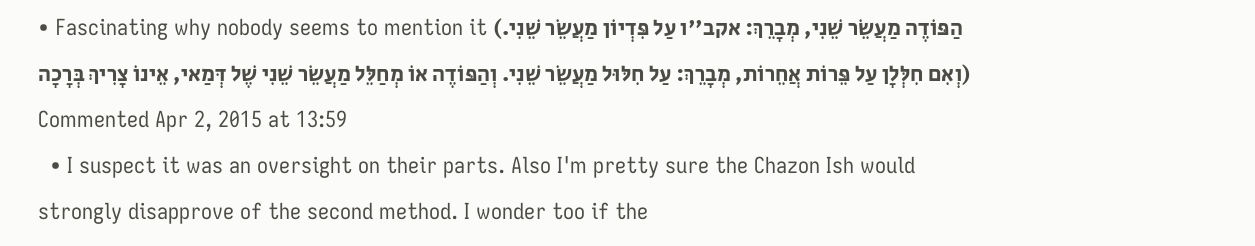• Fascinating why nobody seems to mention it (הַפּוֹדֶה מַעֲשֵׂר שֵׁנִי, מְבָרֵךְ: אקב''ו עַל פִּדְיוֹן מַעֲשֵׂר שֵׁנִי. וְאִם חִלְּלָן עַל פֵּרוֹת אֲחֵרוֹת, מְבָרֵךְ: עַל חִלּוּל מַעֲשֵׂר שֵׁנִי. וְהַפּוֹדֶה אוֹ מְחַלֵּל מַעֲשֵׂר שֵׁנִי שֶׁל דְּמַאי, אֵינוֹ צָרִיךְ בְּרָכָה) Commented Apr 2, 2015 at 13:59
  • I suspect it was an oversight on their parts. Also I'm pretty sure the Chazon Ish would strongly disapprove of the second method. I wonder too if the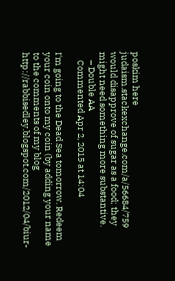poskim here judaism.stackexchange.com/a/56684/759 would disapprove of sugar as a food; they might need something more substantive.
    – Double AA
    Commented Apr 2, 2015 at 14:04

I'm going to the Dead Sea tomorrow. Redeem your coin onto my coin (by adding your name to the comments of my blog http://rabbisedley.blogspot.com/2012/04/biur-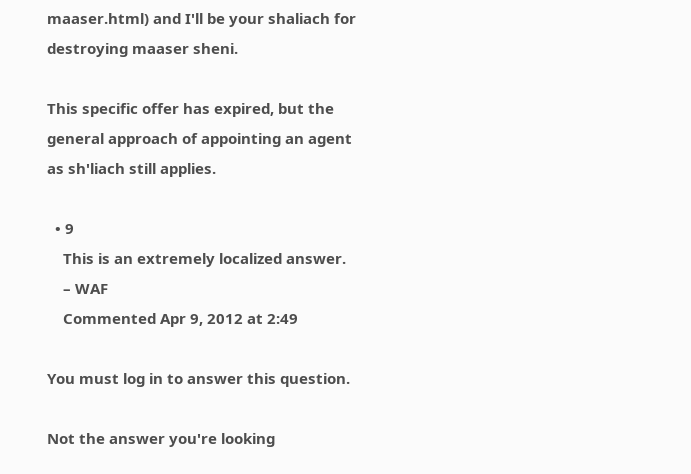maaser.html) and I'll be your shaliach for destroying maaser sheni.

This specific offer has expired, but the general approach of appointing an agent as sh'liach still applies.

  • 9
    This is an extremely localized answer.
    – WAF
    Commented Apr 9, 2012 at 2:49

You must log in to answer this question.

Not the answer you're looking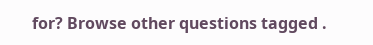for? Browse other questions tagged .